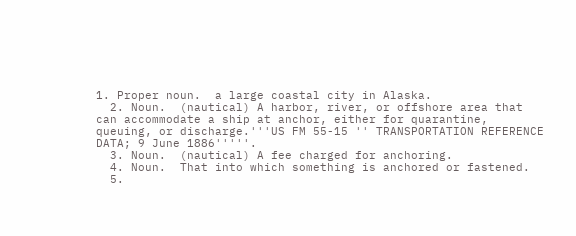1. Proper noun.  a large coastal city in Alaska.
  2. Noun.  (nautical) A harbor, river, or offshore area that can accommodate a ship at anchor, either for quarantine, queuing, or discharge.'''US FM 55-15 '' TRANSPORTATION REFERENCE DATA; 9 June 1886'''''.
  3. Noun.  (nautical) A fee charged for anchoring.
  4. Noun.  That into which something is anchored or fastened.
  5.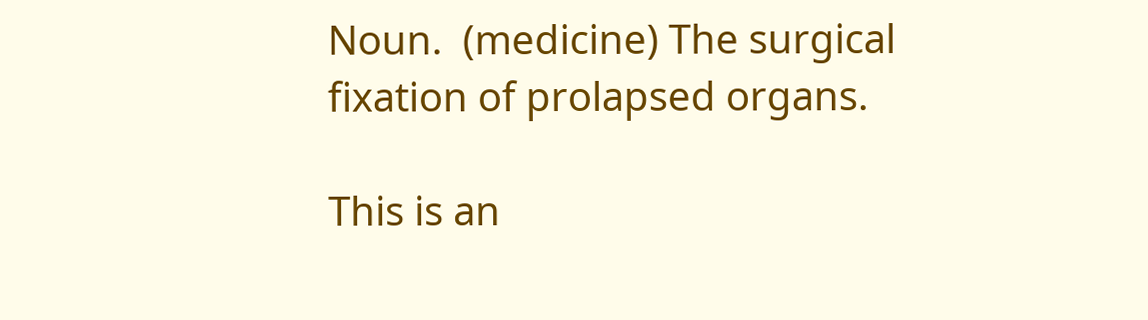Noun.  (medicine) The surgical fixation of prolapsed organs.

This is an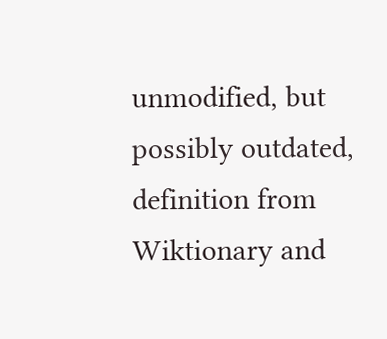unmodified, but possibly outdated, definition from Wiktionary and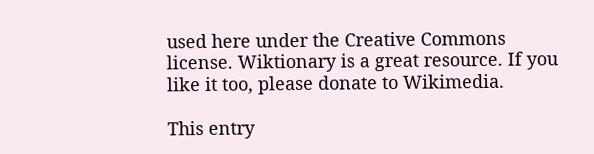used here under the Creative Commons license. Wiktionary is a great resource. If you like it too, please donate to Wikimedia.

This entry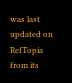was last updated on RefTopia from its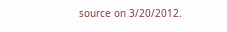source on 3/20/2012.